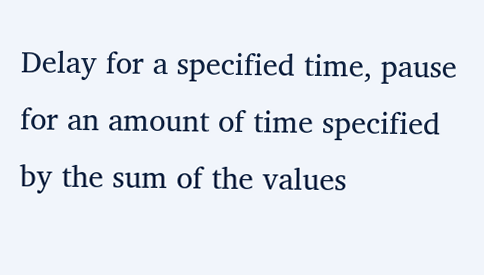Delay for a specified time, pause for an amount of time specified by the sum of the values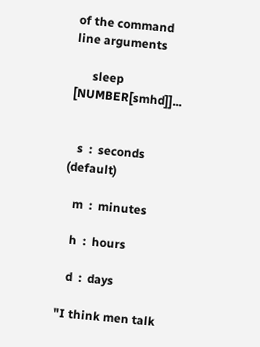of the command line arguments

      sleep [NUMBER[smhd]]...


   s  :  seconds (default)

   m  :  minutes

   h  :  hours

   d  :  days

"I think men talk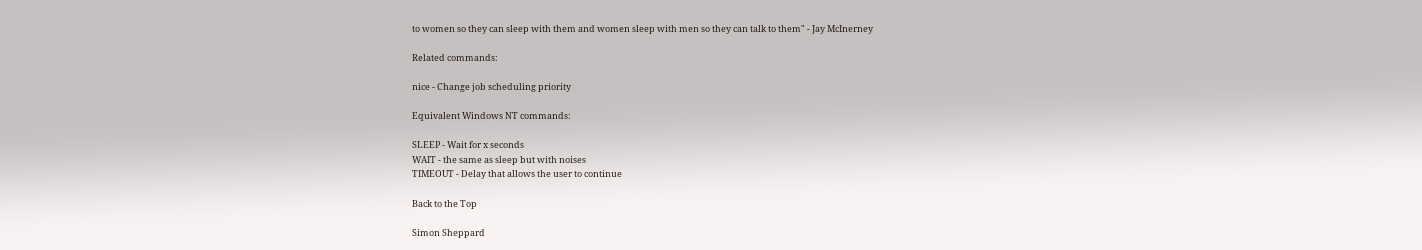to women so they can sleep with them and women sleep with men so they can talk to them" - Jay McInerney

Related commands:

nice - Change job scheduling priority

Equivalent Windows NT commands:

SLEEP - Wait for x seconds
WAIT - the same as sleep but with noises
TIMEOUT - Delay that allows the user to continue

Back to the Top

Simon Sheppard